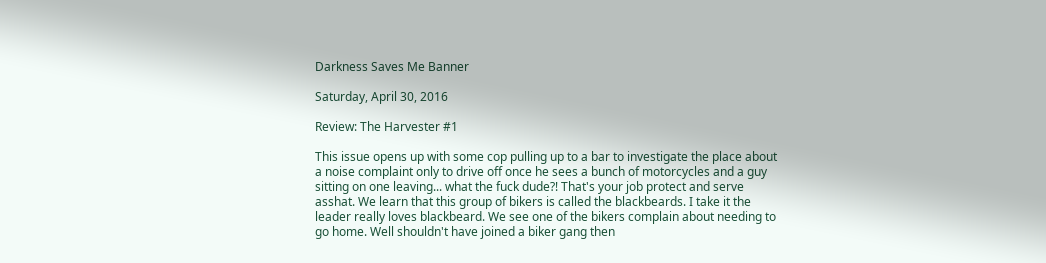Darkness Saves Me Banner

Saturday, April 30, 2016

Review: The Harvester #1

This issue opens up with some cop pulling up to a bar to investigate the place about a noise complaint only to drive off once he sees a bunch of motorcycles and a guy sitting on one leaving... what the fuck dude?! That's your job protect and serve asshat. We learn that this group of bikers is called the blackbeards. I take it the leader really loves blackbeard. We see one of the bikers complain about needing to go home. Well shouldn't have joined a biker gang then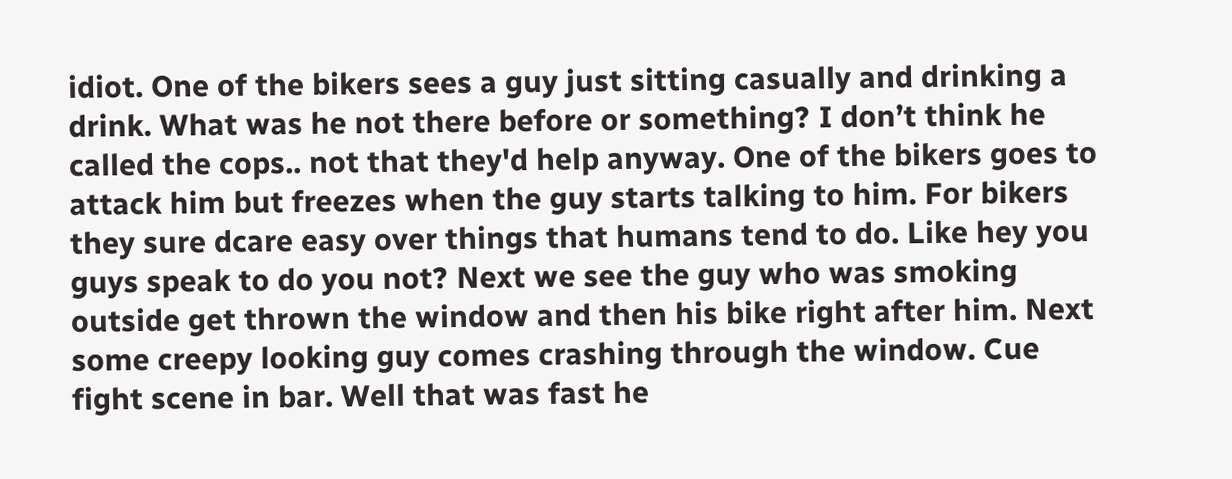idiot. One of the bikers sees a guy just sitting casually and drinking a drink. What was he not there before or something? I don’t think he called the cops.. not that they'd help anyway. One of the bikers goes to attack him but freezes when the guy starts talking to him. For bikers they sure dcare easy over things that humans tend to do. Like hey you guys speak to do you not? Next we see the guy who was smoking outside get thrown the window and then his bike right after him. Next some creepy looking guy comes crashing through the window. Cue fight scene in bar. Well that was fast he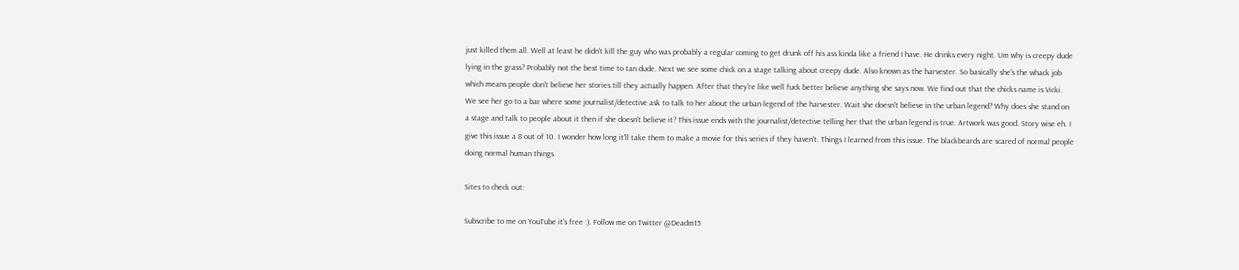just killed them all. Well at least he didn't kill the guy who was probably a regular coming to get drunk off his ass kinda like a friend I have. He drinks every night. Um why is creepy dude lying in the grass? Probably not the best time to tan dude. Next we see some chick on a stage talking about creepy dude. Also known as the harvester. So basically she's the whack job which means people don't believe her stories till they actually happen. After that they're like well fuck better believe anything she says now. We find out that the chicks name is Vicki. We see her go to a bar where some journalist/detective ask to talk to her about the urban legend of the harvester. Wait she doesn't believe in the urban legend? Why does she stand on a stage and talk to people about it then if she doesn't believe it? This issue ends with the journalist/detective telling her that the urban legend is true. Artwork was good. Story wise eh. I give this issue a 8 out of 10. I wonder how long it'll take them to make a movie for this series if they haven't. Things I learned from this issue. The blackbeards are scared of normal people doing normal human things.

Sites to check out:

Subscribe to me on YouTube it's free :). Follow me on Twitter @Deadm15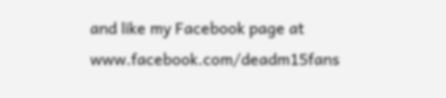and like my Facebook page at www.facebook.com/deadm15fans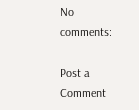No comments:

Post a Comment